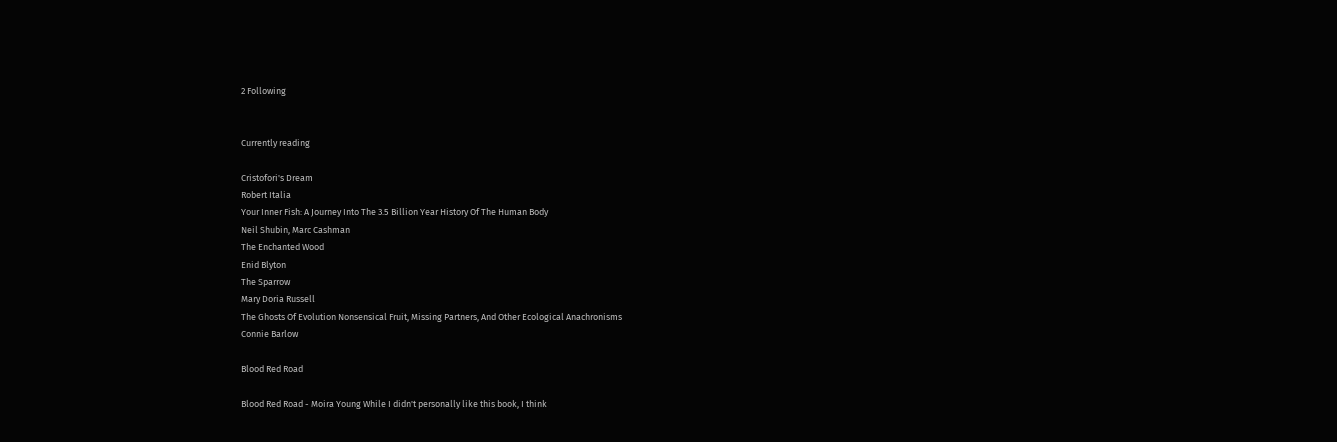2 Following


Currently reading

Cristofori's Dream
Robert Italia
Your Inner Fish: A Journey Into The 3.5 Billion Year History Of The Human Body
Neil Shubin, Marc Cashman
The Enchanted Wood
Enid Blyton
The Sparrow
Mary Doria Russell
The Ghosts Of Evolution Nonsensical Fruit, Missing Partners, And Other Ecological Anachronisms
Connie Barlow

Blood Red Road

Blood Red Road - Moira Young While I didn't personally like this book, I think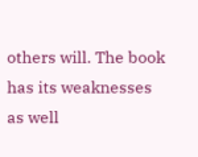others will. The book has its weaknesses as well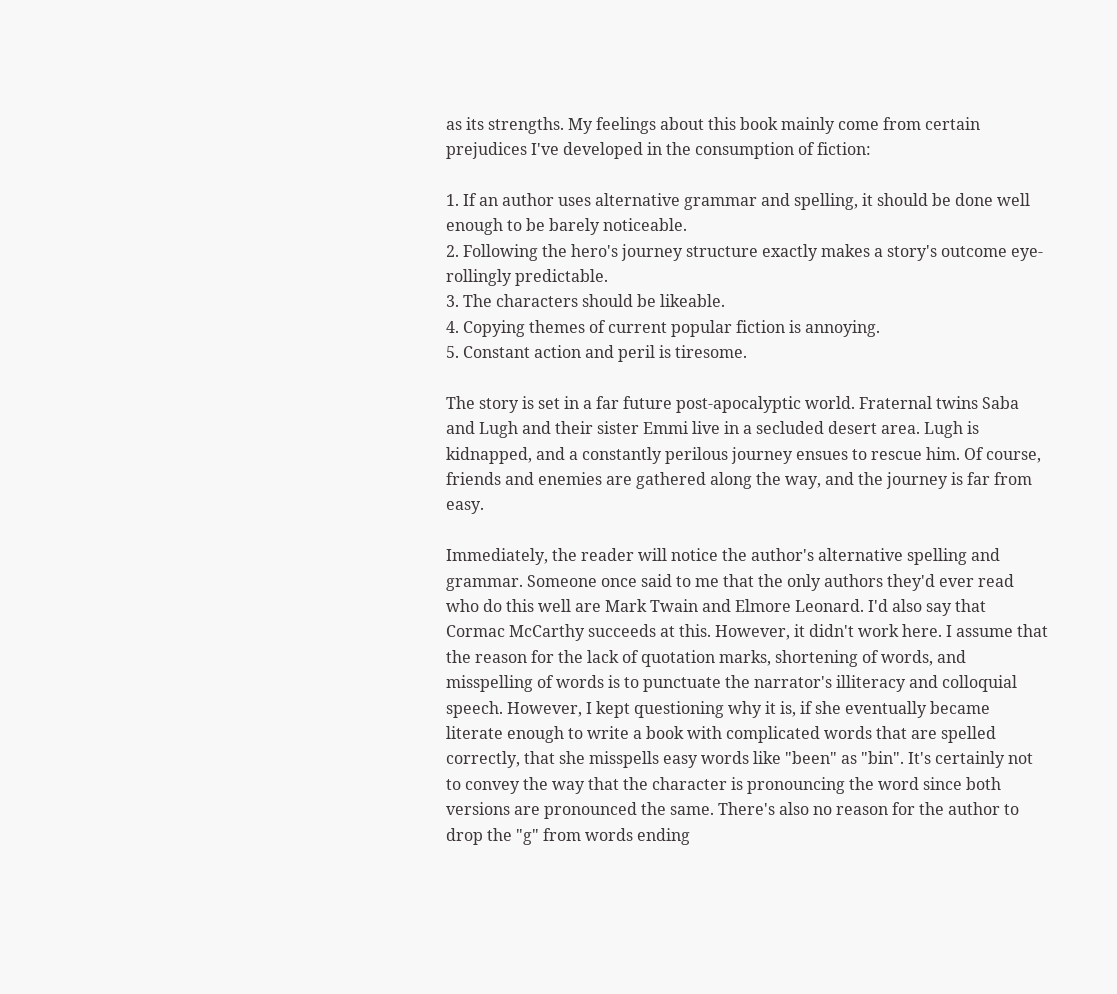as its strengths. My feelings about this book mainly come from certain prejudices I've developed in the consumption of fiction:

1. If an author uses alternative grammar and spelling, it should be done well enough to be barely noticeable.
2. Following the hero's journey structure exactly makes a story's outcome eye-rollingly predictable.
3. The characters should be likeable.
4. Copying themes of current popular fiction is annoying.
5. Constant action and peril is tiresome.

The story is set in a far future post-apocalyptic world. Fraternal twins Saba and Lugh and their sister Emmi live in a secluded desert area. Lugh is kidnapped, and a constantly perilous journey ensues to rescue him. Of course, friends and enemies are gathered along the way, and the journey is far from easy.

Immediately, the reader will notice the author's alternative spelling and grammar. Someone once said to me that the only authors they'd ever read who do this well are Mark Twain and Elmore Leonard. I'd also say that Cormac McCarthy succeeds at this. However, it didn't work here. I assume that the reason for the lack of quotation marks, shortening of words, and misspelling of words is to punctuate the narrator's illiteracy and colloquial speech. However, I kept questioning why it is, if she eventually became literate enough to write a book with complicated words that are spelled correctly, that she misspells easy words like "been" as "bin". It's certainly not to convey the way that the character is pronouncing the word since both versions are pronounced the same. There's also no reason for the author to drop the "g" from words ending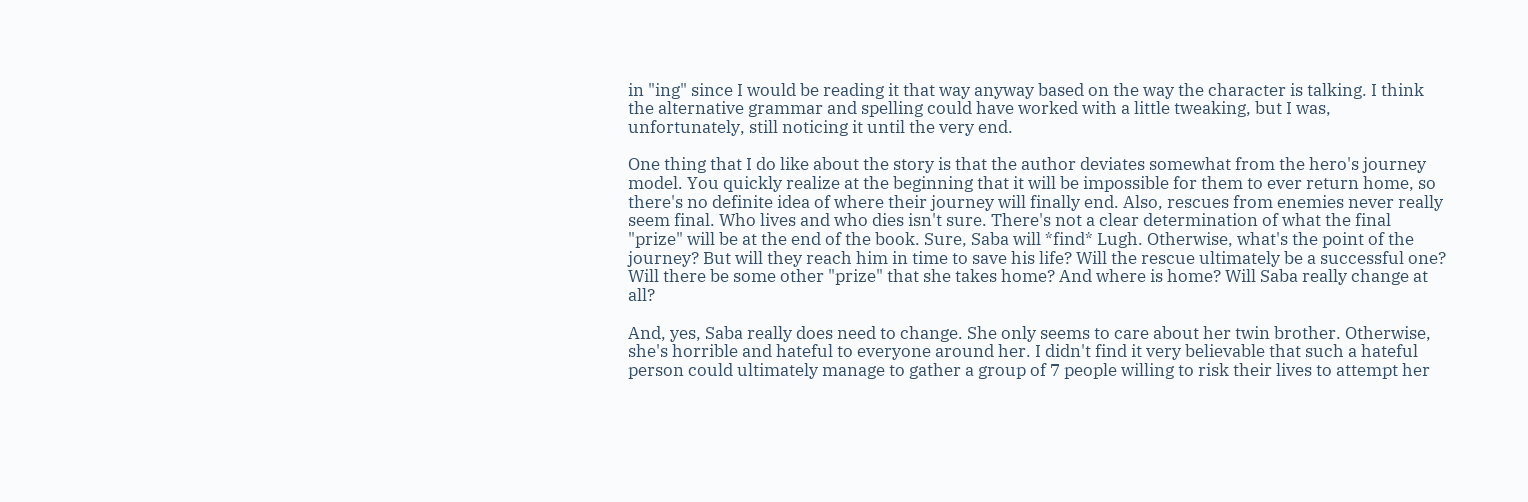in "ing" since I would be reading it that way anyway based on the way the character is talking. I think the alternative grammar and spelling could have worked with a little tweaking, but I was, unfortunately, still noticing it until the very end.

One thing that I do like about the story is that the author deviates somewhat from the hero's journey model. You quickly realize at the beginning that it will be impossible for them to ever return home, so there's no definite idea of where their journey will finally end. Also, rescues from enemies never really seem final. Who lives and who dies isn't sure. There's not a clear determination of what the final "prize" will be at the end of the book. Sure, Saba will *find* Lugh. Otherwise, what's the point of the journey? But will they reach him in time to save his life? Will the rescue ultimately be a successful one? Will there be some other "prize" that she takes home? And where is home? Will Saba really change at all?

And, yes, Saba really does need to change. She only seems to care about her twin brother. Otherwise, she's horrible and hateful to everyone around her. I didn't find it very believable that such a hateful person could ultimately manage to gather a group of 7 people willing to risk their lives to attempt her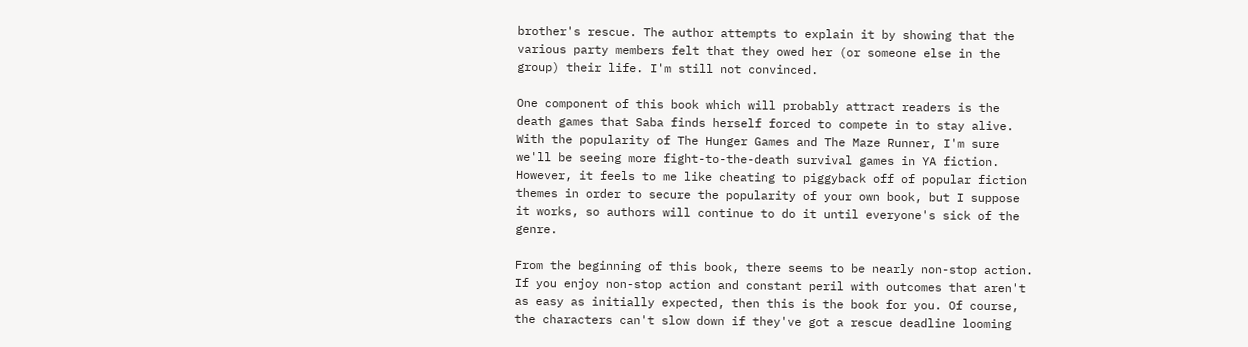brother's rescue. The author attempts to explain it by showing that the
various party members felt that they owed her (or someone else in the group) their life. I'm still not convinced.

One component of this book which will probably attract readers is the death games that Saba finds herself forced to compete in to stay alive. With the popularity of The Hunger Games and The Maze Runner, I'm sure we'll be seeing more fight-to-the-death survival games in YA fiction. However, it feels to me like cheating to piggyback off of popular fiction themes in order to secure the popularity of your own book, but I suppose it works, so authors will continue to do it until everyone's sick of the genre.

From the beginning of this book, there seems to be nearly non-stop action. If you enjoy non-stop action and constant peril with outcomes that aren't as easy as initially expected, then this is the book for you. Of course, the characters can't slow down if they've got a rescue deadline looming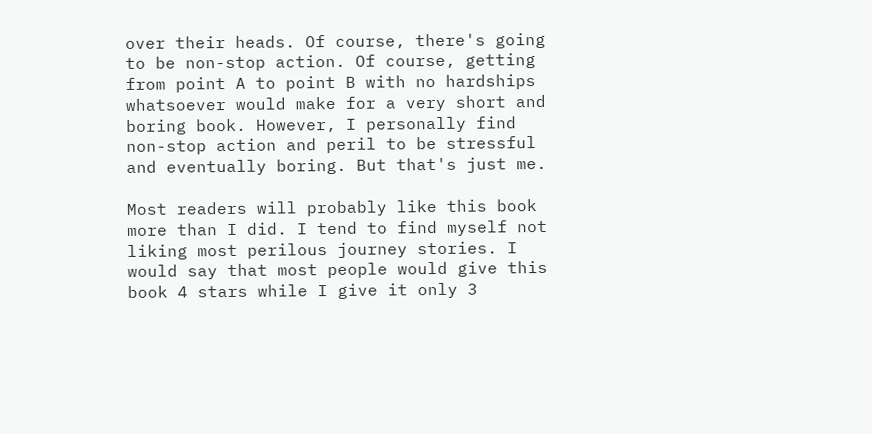over their heads. Of course, there's going to be non-stop action. Of course, getting from point A to point B with no hardships whatsoever would make for a very short and boring book. However, I personally find non-stop action and peril to be stressful and eventually boring. But that's just me.

Most readers will probably like this book more than I did. I tend to find myself not liking most perilous journey stories. I would say that most people would give this book 4 stars while I give it only 3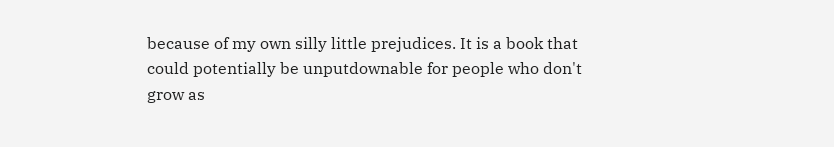because of my own silly little prejudices. It is a book that could potentially be unputdownable for people who don't grow as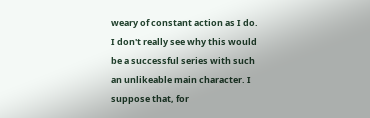weary of constant action as I do. I don't really see why this would be a successful series with such an unlikeable main character. I suppose that, for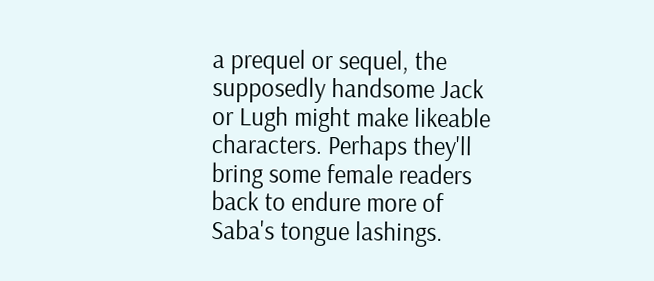a prequel or sequel, the supposedly handsome Jack or Lugh might make likeable characters. Perhaps they'll bring some female readers back to endure more of Saba's tongue lashings.